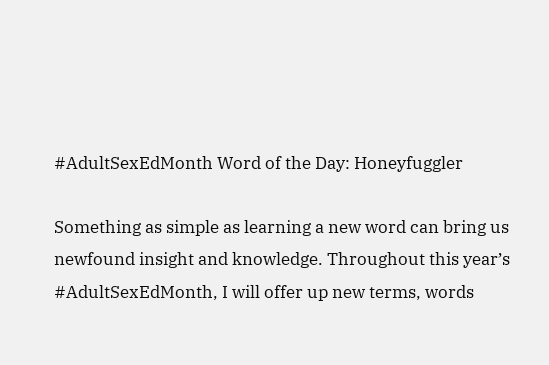#AdultSexEdMonth Word of the Day: Honeyfuggler

Something as simple as learning a new word can bring us newfound insight and knowledge. Throughout this year’s #AdultSexEdMonth, I will offer up new terms, words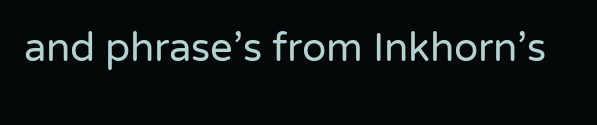and phrase’s from Inkhorn’s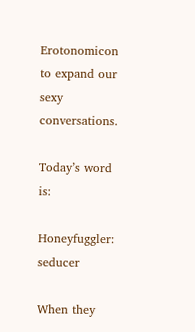Erotonomicon to expand our sexy conversations.

Today’s word is:

Honeyfuggler: seducer

When they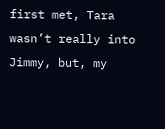first met, Tara wasn’t really into Jimmy, but, my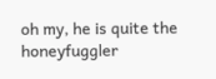oh my, he is quite the honeyfuggler